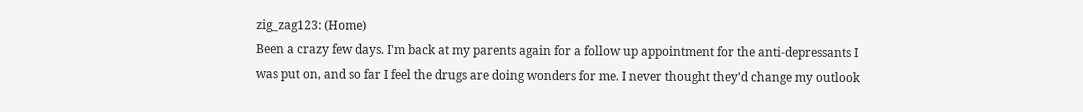zig_zag123: (Home)
Been a crazy few days. I'm back at my parents again for a follow up appointment for the anti-depressants I was put on, and so far I feel the drugs are doing wonders for me. I never thought they'd change my outlook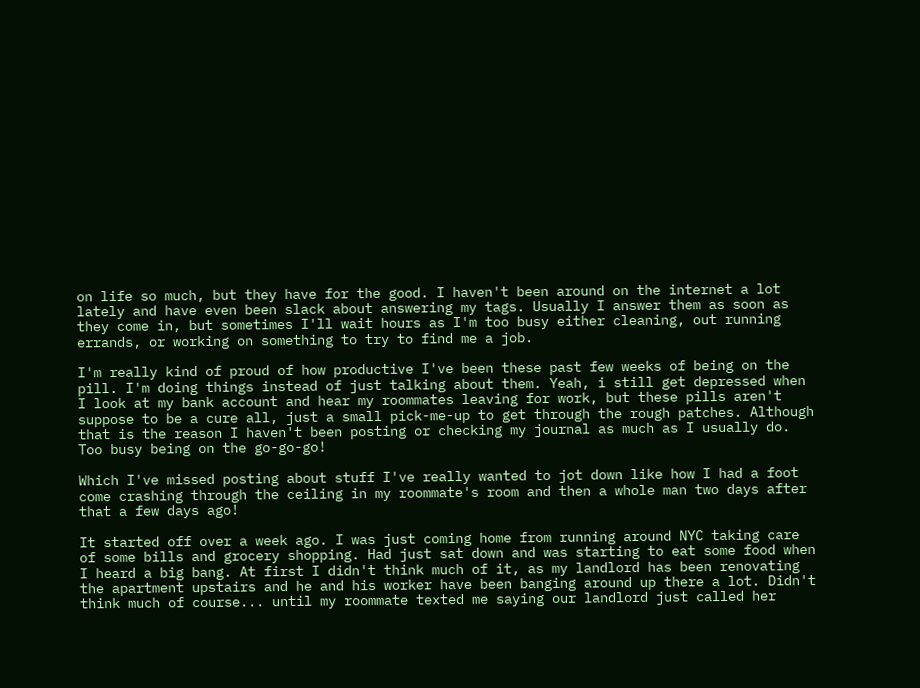on life so much, but they have for the good. I haven't been around on the internet a lot lately and have even been slack about answering my tags. Usually I answer them as soon as they come in, but sometimes I'll wait hours as I'm too busy either cleaning, out running errands, or working on something to try to find me a job.

I'm really kind of proud of how productive I've been these past few weeks of being on the pill. I'm doing things instead of just talking about them. Yeah, i still get depressed when I look at my bank account and hear my roommates leaving for work, but these pills aren't suppose to be a cure all, just a small pick-me-up to get through the rough patches. Although that is the reason I haven't been posting or checking my journal as much as I usually do. Too busy being on the go-go-go!

Which I've missed posting about stuff I've really wanted to jot down like how I had a foot come crashing through the ceiling in my roommate's room and then a whole man two days after that a few days ago!

It started off over a week ago. I was just coming home from running around NYC taking care of some bills and grocery shopping. Had just sat down and was starting to eat some food when I heard a big bang. At first I didn't think much of it, as my landlord has been renovating the apartment upstairs and he and his worker have been banging around up there a lot. Didn't think much of course... until my roommate texted me saying our landlord just called her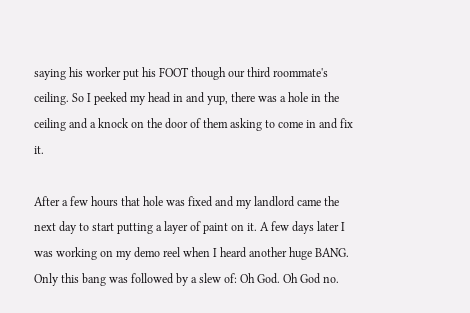saying his worker put his FOOT though our third roommate's ceiling. So I peeked my head in and yup, there was a hole in the ceiling and a knock on the door of them asking to come in and fix it.

After a few hours that hole was fixed and my landlord came the next day to start putting a layer of paint on it. A few days later I was working on my demo reel when I heard another huge BANG. Only this bang was followed by a slew of: Oh God. Oh God no.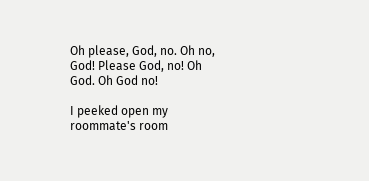Oh please, God, no. Oh no, God! Please God, no! Oh God. Oh God no!

I peeked open my roommate's room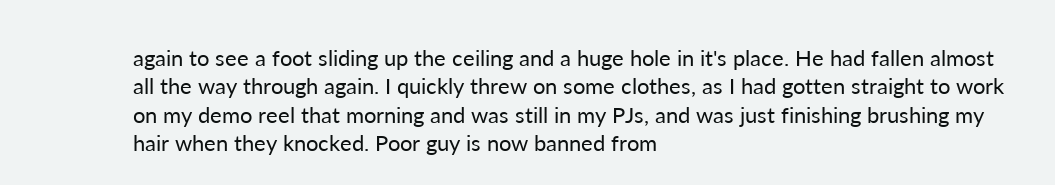again to see a foot sliding up the ceiling and a huge hole in it's place. He had fallen almost all the way through again. I quickly threw on some clothes, as I had gotten straight to work on my demo reel that morning and was still in my PJs, and was just finishing brushing my hair when they knocked. Poor guy is now banned from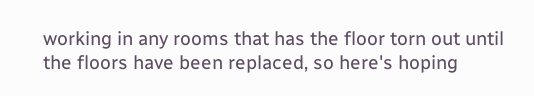working in any rooms that has the floor torn out until the floors have been replaced, so here's hoping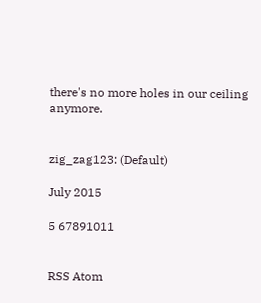there's no more holes in our ceiling anymore.


zig_zag123: (Default)

July 2015

5 67891011


RSS Atom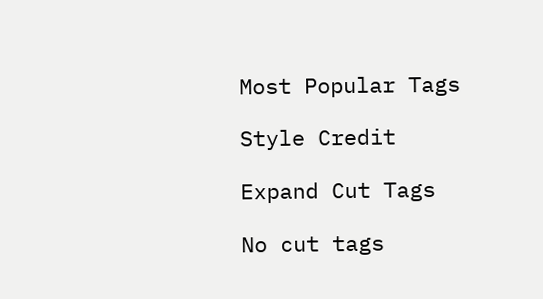Most Popular Tags

Style Credit

Expand Cut Tags

No cut tags